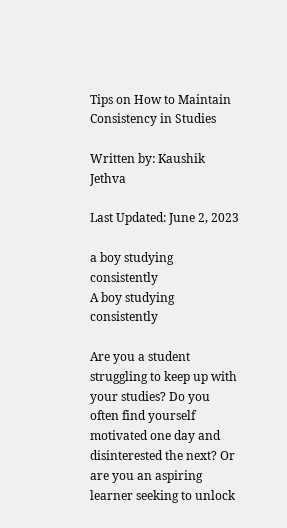Tips on How to Maintain Consistency in Studies

Written by: Kaushik Jethva

Last Updated: June 2, 2023

a boy studying consistently
A boy studying consistently

Are you a student struggling to keep up with your studies? Do you often find yourself motivated one day and disinterested the next? Or are you an aspiring learner seeking to unlock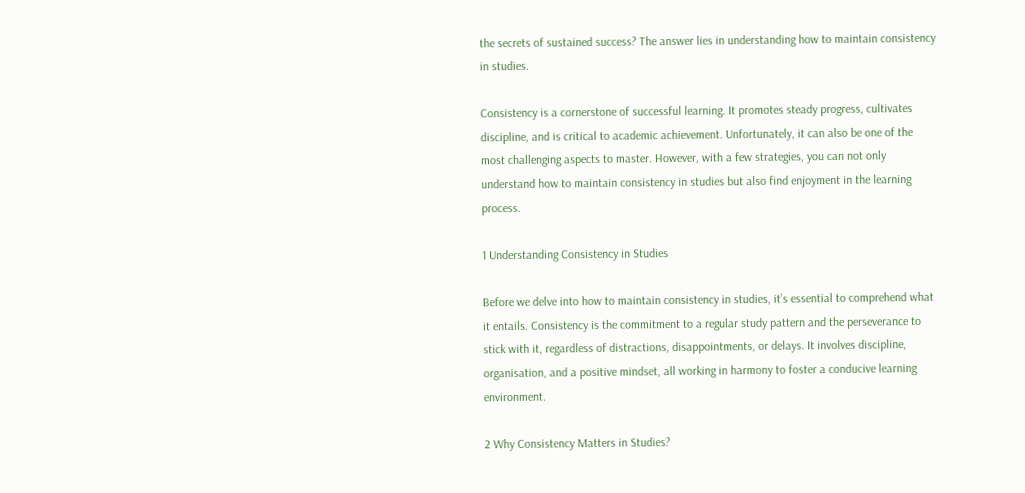the secrets of sustained success? The answer lies in understanding how to maintain consistency in studies.

Consistency is a cornerstone of successful learning. It promotes steady progress, cultivates discipline, and is critical to academic achievement. Unfortunately, it can also be one of the most challenging aspects to master. However, with a few strategies, you can not only understand how to maintain consistency in studies but also find enjoyment in the learning process.

1 Understanding Consistency in Studies

Before we delve into how to maintain consistency in studies, it’s essential to comprehend what it entails. Consistency is the commitment to a regular study pattern and the perseverance to stick with it, regardless of distractions, disappointments, or delays. It involves discipline, organisation, and a positive mindset, all working in harmony to foster a conducive learning environment.

2 Why Consistency Matters in Studies?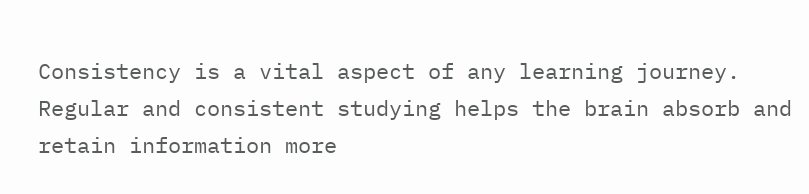Consistency is a vital aspect of any learning journey. Regular and consistent studying helps the brain absorb and retain information more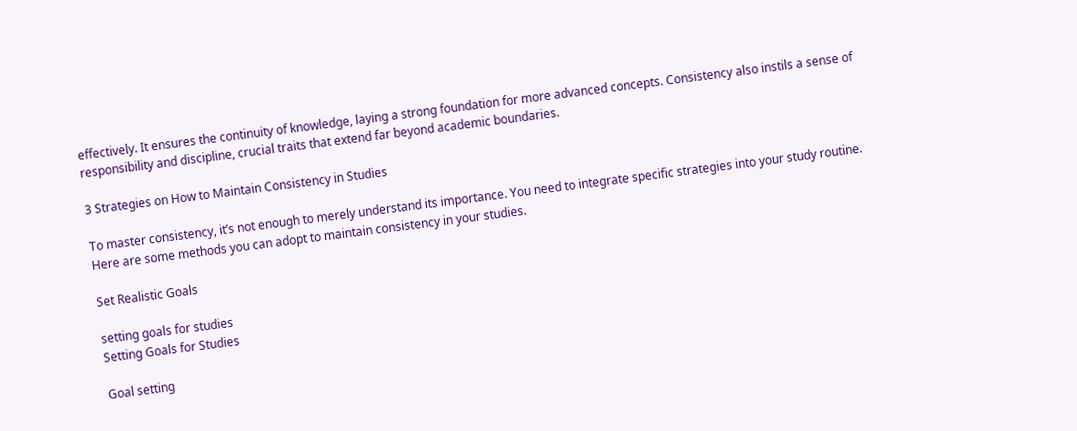effectively. It ensures the continuity of knowledge, laying a strong foundation for more advanced concepts. Consistency also instils a sense of responsibility and discipline, crucial traits that extend far beyond academic boundaries.

3 Strategies on How to Maintain Consistency in Studies

To master consistency, it’s not enough to merely understand its importance. You need to integrate specific strategies into your study routine. Here are some methods you can adopt to maintain consistency in your studies.

Set Realistic Goals

setting goals for studies
Setting Goals for Studies

Goal setting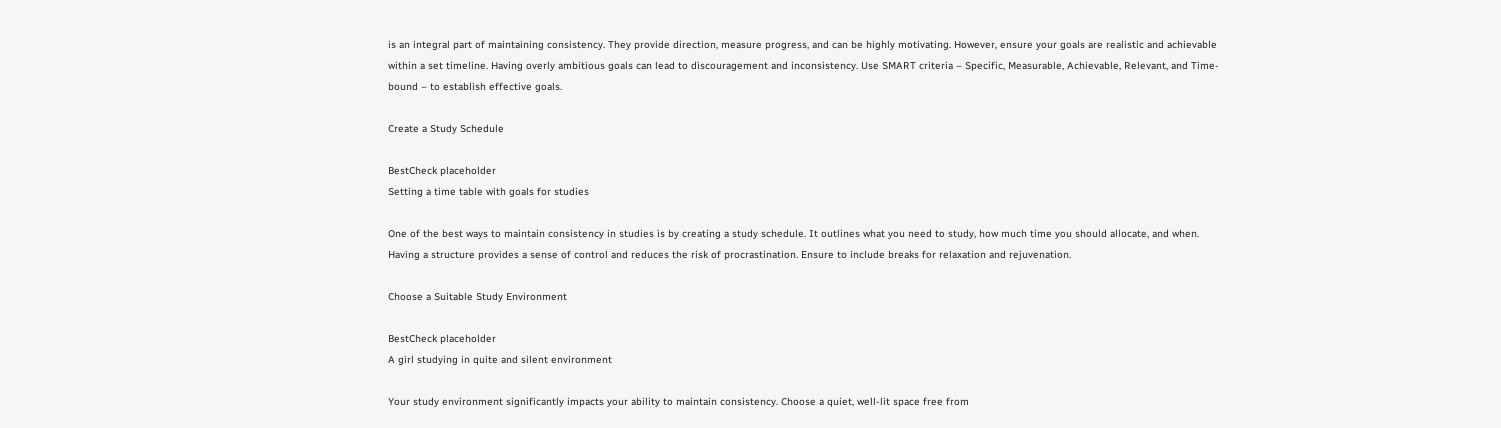is an integral part of maintaining consistency. They provide direction, measure progress, and can be highly motivating. However, ensure your goals are realistic and achievable within a set timeline. Having overly ambitious goals can lead to discouragement and inconsistency. Use SMART criteria – Specific, Measurable, Achievable, Relevant, and Time-bound – to establish effective goals.

Create a Study Schedule

BestCheck placeholder
Setting a time table with goals for studies

One of the best ways to maintain consistency in studies is by creating a study schedule. It outlines what you need to study, how much time you should allocate, and when. Having a structure provides a sense of control and reduces the risk of procrastination. Ensure to include breaks for relaxation and rejuvenation.

Choose a Suitable Study Environment

BestCheck placeholder
A girl studying in quite and silent environment

Your study environment significantly impacts your ability to maintain consistency. Choose a quiet, well-lit space free from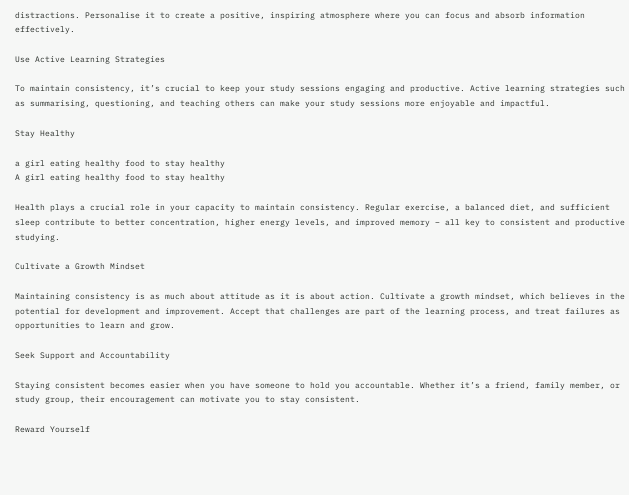distractions. Personalise it to create a positive, inspiring atmosphere where you can focus and absorb information effectively.

Use Active Learning Strategies

To maintain consistency, it’s crucial to keep your study sessions engaging and productive. Active learning strategies such as summarising, questioning, and teaching others can make your study sessions more enjoyable and impactful.

Stay Healthy

a girl eating healthy food to stay healthy
A girl eating healthy food to stay healthy

Health plays a crucial role in your capacity to maintain consistency. Regular exercise, a balanced diet, and sufficient sleep contribute to better concentration, higher energy levels, and improved memory – all key to consistent and productive studying.

Cultivate a Growth Mindset

Maintaining consistency is as much about attitude as it is about action. Cultivate a growth mindset, which believes in the potential for development and improvement. Accept that challenges are part of the learning process, and treat failures as opportunities to learn and grow.

Seek Support and Accountability

Staying consistent becomes easier when you have someone to hold you accountable. Whether it’s a friend, family member, or study group, their encouragement can motivate you to stay consistent.

Reward Yourself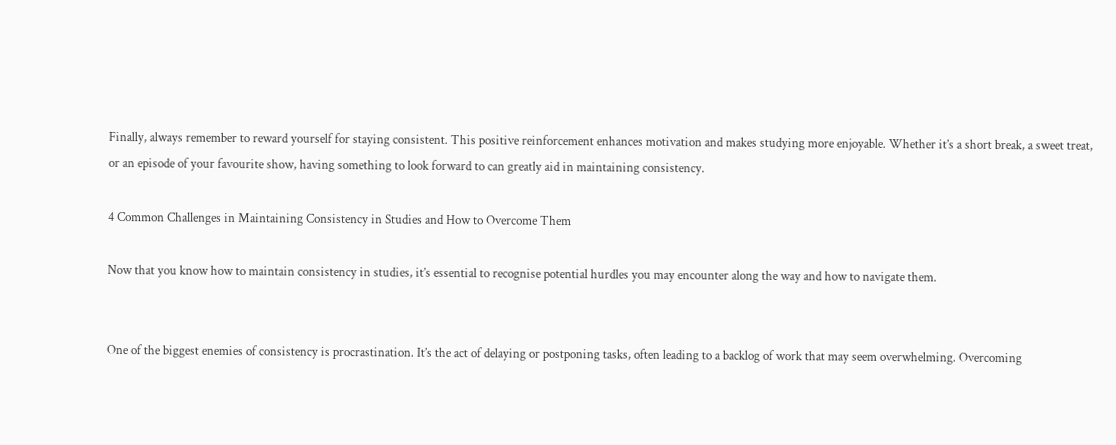Finally, always remember to reward yourself for staying consistent. This positive reinforcement enhances motivation and makes studying more enjoyable. Whether it’s a short break, a sweet treat, or an episode of your favourite show, having something to look forward to can greatly aid in maintaining consistency.

4 Common Challenges in Maintaining Consistency in Studies and How to Overcome Them

Now that you know how to maintain consistency in studies, it’s essential to recognise potential hurdles you may encounter along the way and how to navigate them.


One of the biggest enemies of consistency is procrastination. It’s the act of delaying or postponing tasks, often leading to a backlog of work that may seem overwhelming. Overcoming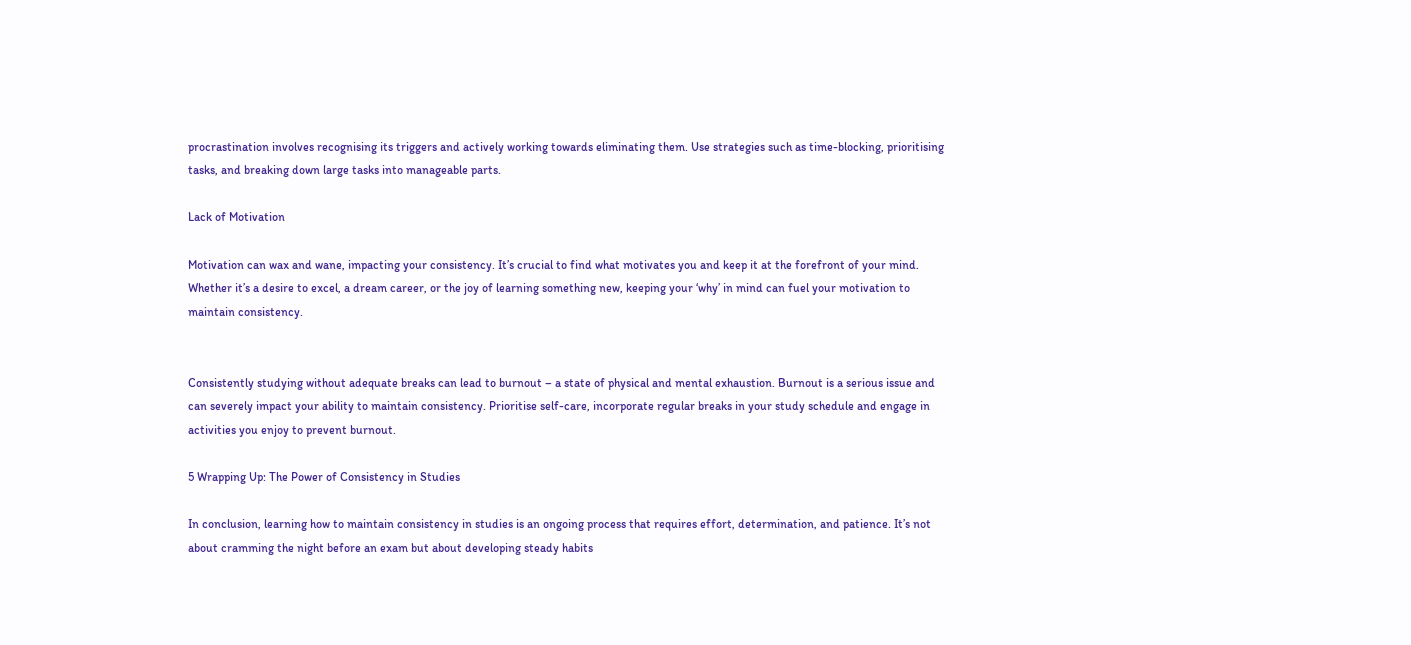procrastination involves recognising its triggers and actively working towards eliminating them. Use strategies such as time-blocking, prioritising tasks, and breaking down large tasks into manageable parts.

Lack of Motivation

Motivation can wax and wane, impacting your consistency. It’s crucial to find what motivates you and keep it at the forefront of your mind. Whether it’s a desire to excel, a dream career, or the joy of learning something new, keeping your ‘why’ in mind can fuel your motivation to maintain consistency.


Consistently studying without adequate breaks can lead to burnout – a state of physical and mental exhaustion. Burnout is a serious issue and can severely impact your ability to maintain consistency. Prioritise self-care, incorporate regular breaks in your study schedule and engage in activities you enjoy to prevent burnout.

5 Wrapping Up: The Power of Consistency in Studies

In conclusion, learning how to maintain consistency in studies is an ongoing process that requires effort, determination, and patience. It’s not about cramming the night before an exam but about developing steady habits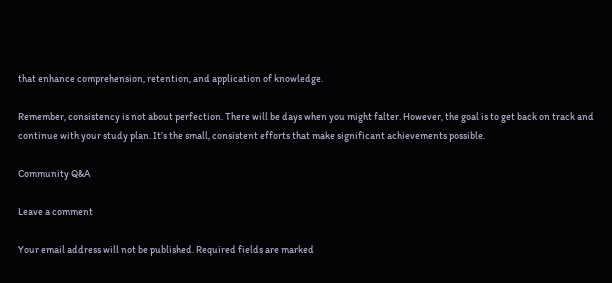that enhance comprehension, retention, and application of knowledge.

Remember, consistency is not about perfection. There will be days when you might falter. However, the goal is to get back on track and continue with your study plan. It’s the small, consistent efforts that make significant achievements possible.

Community Q&A

Leave a comment

Your email address will not be published. Required fields are marked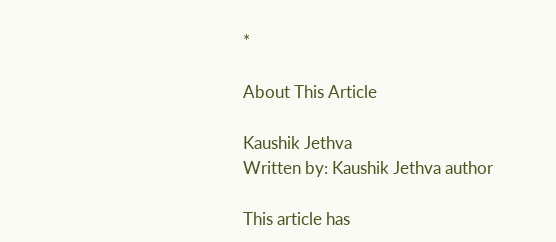*

About This Article

Kaushik Jethva
Written by: Kaushik Jethva author

This article has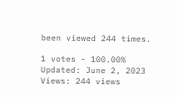been viewed 244 times.

1 votes - 100.00%
Updated: June 2, 2023
Views: 244 views